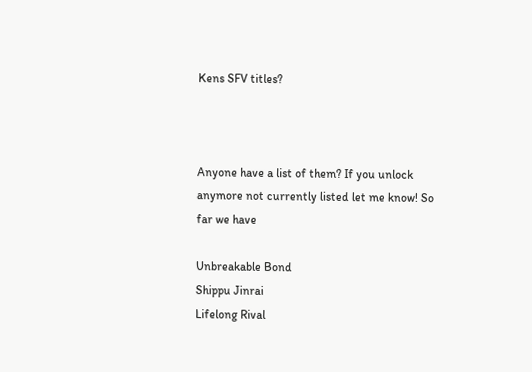Kens SFV titles?



Anyone have a list of them? If you unlock anymore not currently listed let me know! So far we have

Unbreakable Bond
Shippu Jinrai
Lifelong Rival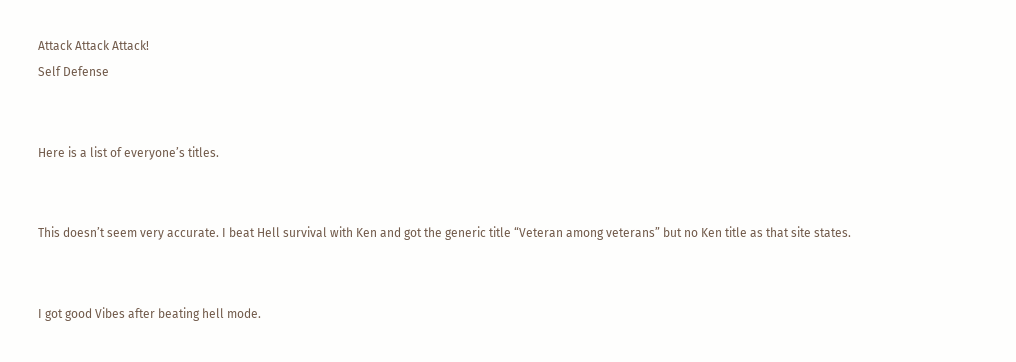Attack Attack Attack!
Self Defense


Here is a list of everyone’s titles.


This doesn’t seem very accurate. I beat Hell survival with Ken and got the generic title “Veteran among veterans” but no Ken title as that site states.


I got good Vibes after beating hell mode.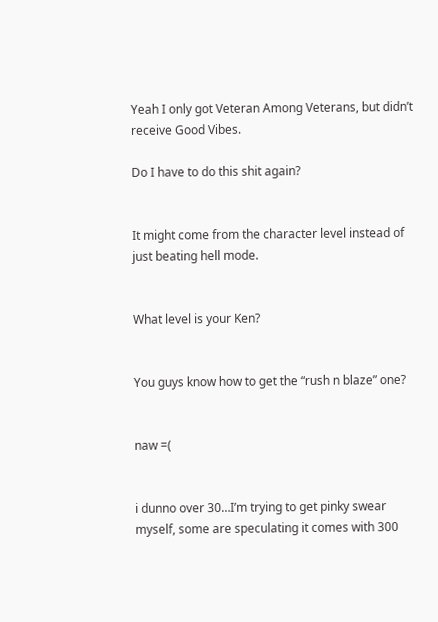Yeah I only got Veteran Among Veterans, but didn’t receive Good Vibes.

Do I have to do this shit again?


It might come from the character level instead of just beating hell mode.


What level is your Ken?


You guys know how to get the “rush n blaze” one?


naw =(


i dunno over 30…I’m trying to get pinky swear myself, some are speculating it comes with 300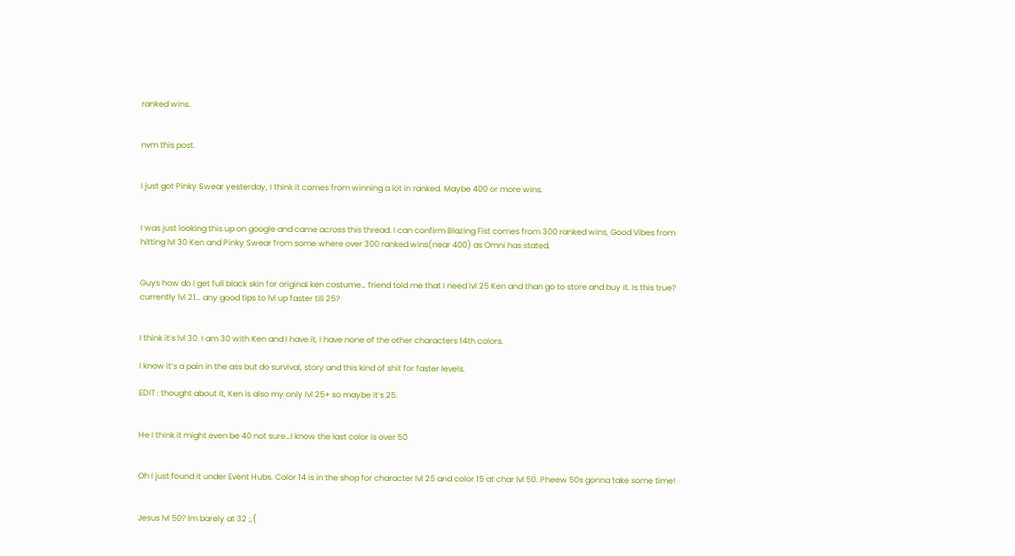ranked wins.


nvm this post.


I just got Pinky Swear yesterday, I think it comes from winning a lot in ranked. Maybe 400 or more wins.


I was just looking this up on google and came across this thread. I can confirm Blazing Fist comes from 300 ranked wins, Good Vibes from hitting lvl 30 Ken and Pinky Swear from some where over 300 ranked wins(near 400) as Omni has stated.


Guys how do I get full black skin for original ken costume… friend told me that I need lvl 25 Ken and than go to store and buy it. Is this true?
currently lvl 21… any good tips to lvl up faster till 25?


I think it’s lvl 30. I am 30 with Ken and I have it, I have none of the other characters 14th colors.

I know it’s a pain in the ass but do survival, story and this kind of shit for faster levels.

EDIT : thought about it, Ken is also my only lvl 25+ so maybe it’s 25.


He I think it might even be 40 not sure…I know the last color is over 50


Oh I just found it under Event Hubs. Color 14 is in the shop for character lvl 25 and color 15 at char lvl 50. Pheew 50s gonna take some time!


Jesus lvl 50? Im barely at 32 ;,(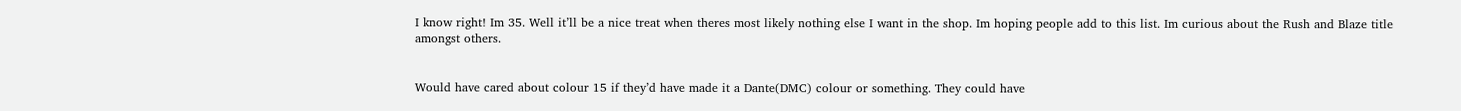I know right! Im 35. Well it’ll be a nice treat when theres most likely nothing else I want in the shop. Im hoping people add to this list. Im curious about the Rush and Blaze title amongst others.


Would have cared about colour 15 if they’d have made it a Dante(DMC) colour or something. They could have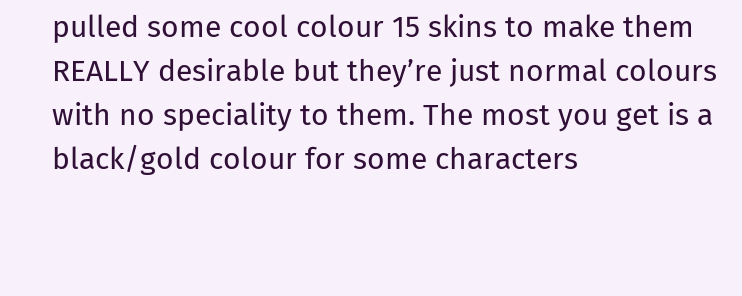pulled some cool colour 15 skins to make them REALLY desirable but they’re just normal colours with no speciality to them. The most you get is a black/gold colour for some characters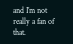and I’m not really a fan of that.